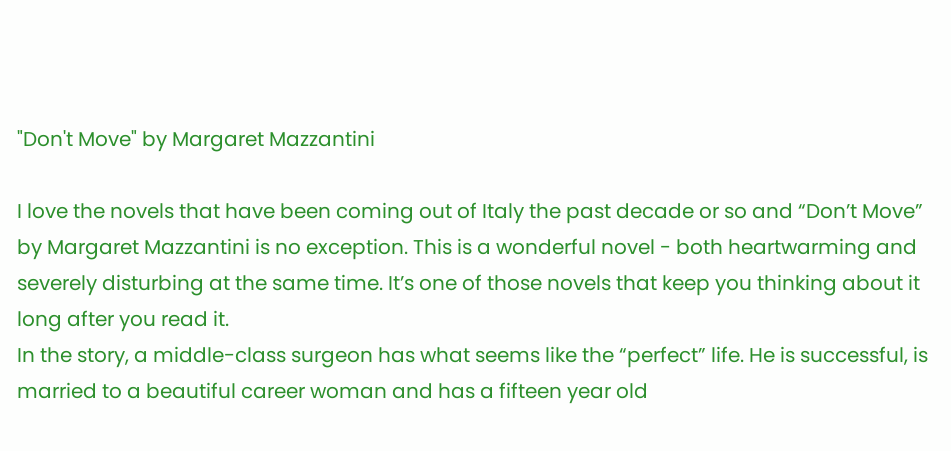"Don't Move" by Margaret Mazzantini

I love the novels that have been coming out of Italy the past decade or so and “Don’t Move” by Margaret Mazzantini is no exception. This is a wonderful novel - both heartwarming and severely disturbing at the same time. It’s one of those novels that keep you thinking about it long after you read it.
In the story, a middle-class surgeon has what seems like the “perfect” life. He is successful, is married to a beautiful career woman and has a fifteen year old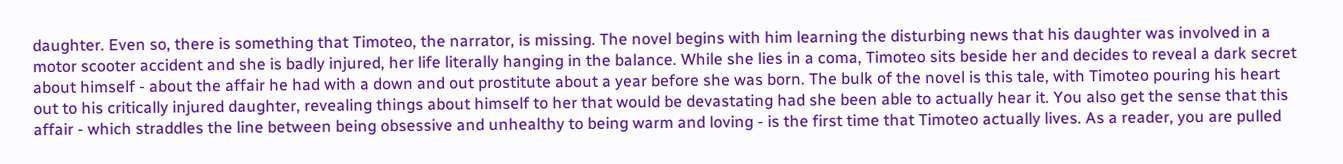daughter. Even so, there is something that Timoteo, the narrator, is missing. The novel begins with him learning the disturbing news that his daughter was involved in a motor scooter accident and she is badly injured, her life literally hanging in the balance. While she lies in a coma, Timoteo sits beside her and decides to reveal a dark secret about himself - about the affair he had with a down and out prostitute about a year before she was born. The bulk of the novel is this tale, with Timoteo pouring his heart out to his critically injured daughter, revealing things about himself to her that would be devastating had she been able to actually hear it. You also get the sense that this affair - which straddles the line between being obsessive and unhealthy to being warm and loving - is the first time that Timoteo actually lives. As a reader, you are pulled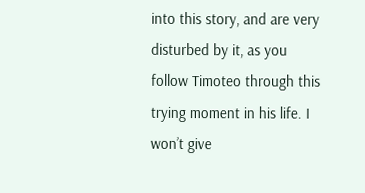into this story, and are very disturbed by it, as you follow Timoteo through this trying moment in his life. I won’t give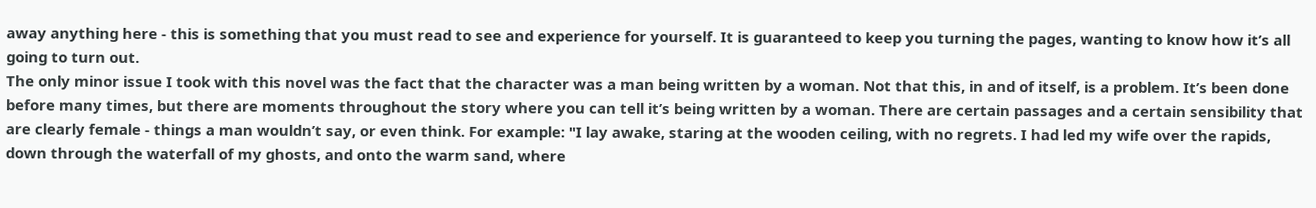away anything here - this is something that you must read to see and experience for yourself. It is guaranteed to keep you turning the pages, wanting to know how it’s all going to turn out.
The only minor issue I took with this novel was the fact that the character was a man being written by a woman. Not that this, in and of itself, is a problem. It’s been done before many times, but there are moments throughout the story where you can tell it’s being written by a woman. There are certain passages and a certain sensibility that are clearly female - things a man wouldn’t say, or even think. For example: "I lay awake, staring at the wooden ceiling, with no regrets. I had led my wife over the rapids, down through the waterfall of my ghosts, and onto the warm sand, where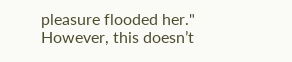pleasure flooded her." However, this doesn’t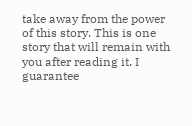take away from the power of this story. This is one story that will remain with you after reading it. I guarantee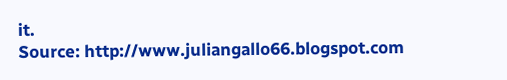it.
Source: http://www.juliangallo66.blogspot.com